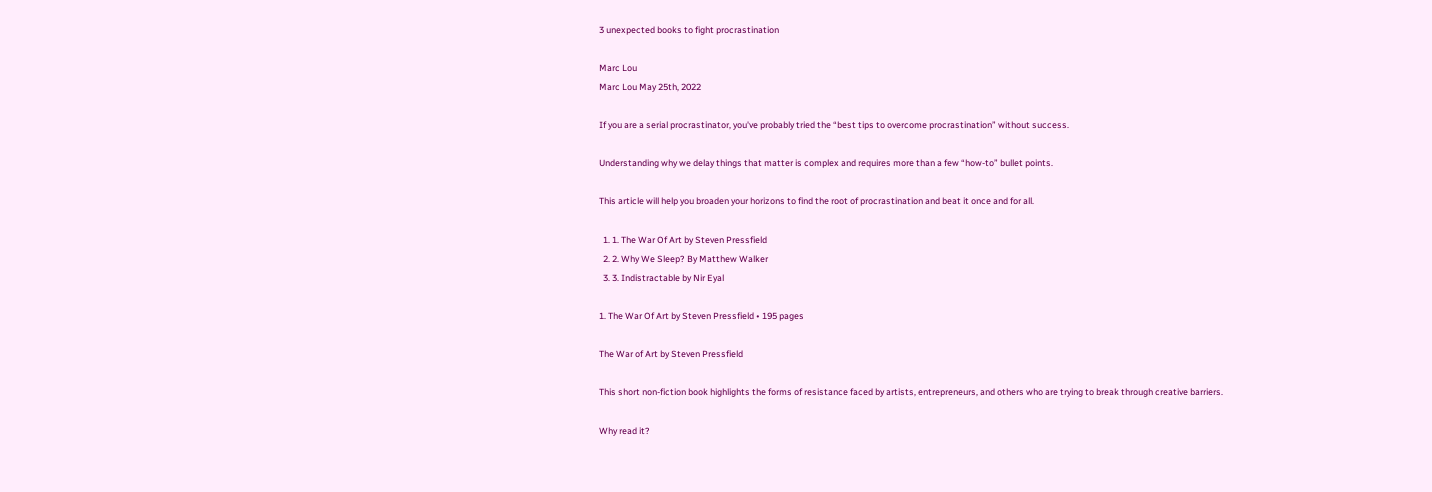3 unexpected books to fight procrastination

Marc Lou
Marc Lou May 25th, 2022

If you are a serial procrastinator, you've probably tried the “best tips to overcome procrastination” without success.

Understanding why we delay things that matter is complex and requires more than a few “how-to” bullet points.

This article will help you broaden your horizons to find the root of procrastination and beat it once and for all.

  1. 1. The War Of Art by Steven Pressfield
  2. 2. Why We Sleep? By Matthew Walker
  3. 3. Indistractable by Nir Eyal

1. The War Of Art by Steven Pressfield • 195 pages

The War of Art by Steven Pressfield

This short non-fiction book highlights the forms of resistance faced by artists, entrepreneurs, and others who are trying to break through creative barriers.

Why read it?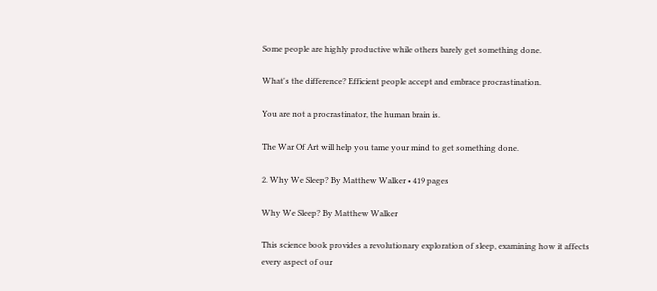Some people are highly productive while others barely get something done.

What's the difference? Efficient people accept and embrace procrastination.

You are not a procrastinator, the human brain is.

The War Of Art will help you tame your mind to get something done.

2. Why We Sleep? By Matthew Walker • 419 pages

Why We Sleep? By Matthew Walker

This science book provides a revolutionary exploration of sleep, examining how it affects every aspect of our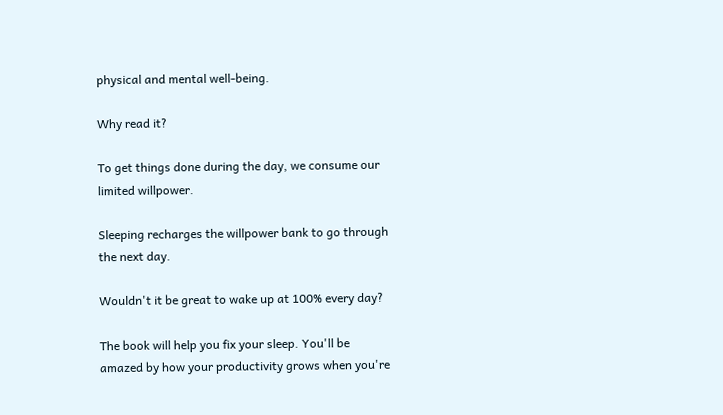physical and mental well-being.

Why read it?

To get things done during the day, we consume our limited willpower.

Sleeping recharges the willpower bank to go through the next day.

Wouldn't it be great to wake up at 100% every day?

The book will help you fix your sleep. You'll be amazed by how your productivity grows when you're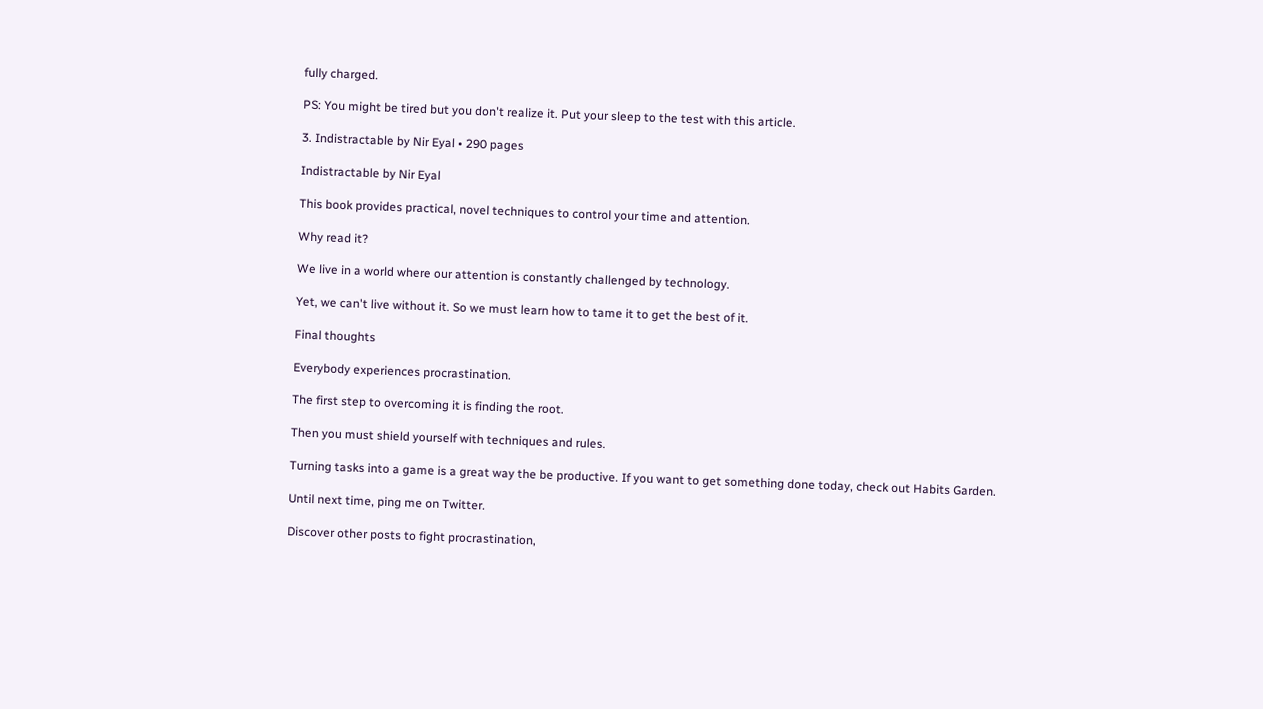fully charged.

PS: You might be tired but you don't realize it. Put your sleep to the test with this article.

3. Indistractable by Nir Eyal • 290 pages

Indistractable by Nir Eyal

This book provides practical, novel techniques to control your time and attention.

Why read it?

We live in a world where our attention is constantly challenged by technology.

Yet, we can't live without it. So we must learn how to tame it to get the best of it.

Final thoughts

Everybody experiences procrastination.

The first step to overcoming it is finding the root.

Then you must shield yourself with techniques and rules.

Turning tasks into a game is a great way the be productive. If you want to get something done today, check out Habits Garden.

Until next time, ping me on Twitter.

Discover other posts to fight procrastination,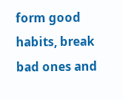form good habits, break bad ones and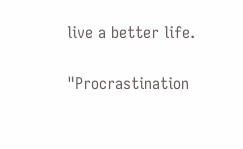live a better life.

"Procrastination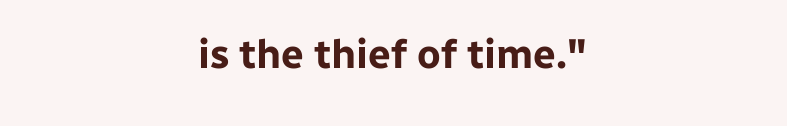is the thief of time."